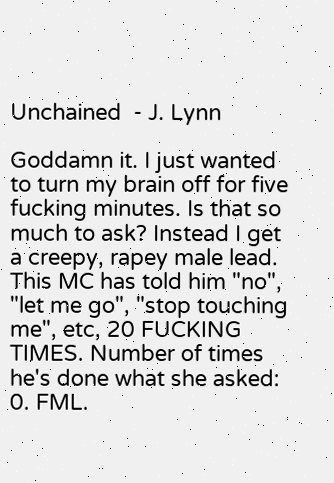Unchained  - J. Lynn

Goddamn it. I just wanted to turn my brain off for five fucking minutes. Is that so much to ask? Instead I get a creepy, rapey male lead. This MC has told him "no", "let me go", "stop touching me", etc, 20 FUCKING TIMES. Number of times he's done what she asked: 0. FML.